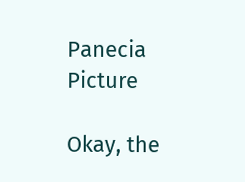Panecia Picture

Okay, the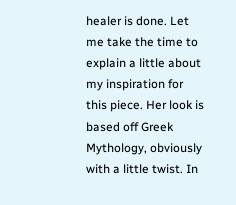healer is done. Let me take the time to explain a little about my inspiration for this piece. Her look is based off Greek Mythology, obviously with a little twist. In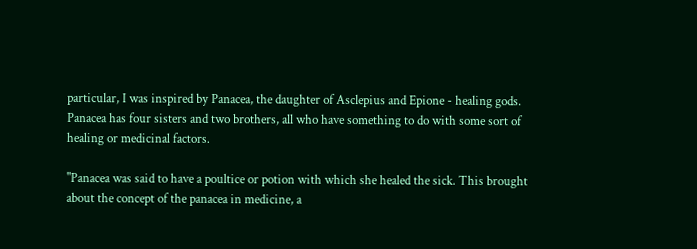particular, I was inspired by Panacea, the daughter of Asclepius and Epione - healing gods. Panacea has four sisters and two brothers, all who have something to do with some sort of healing or medicinal factors.

"Panacea was said to have a poultice or potion with which she healed the sick. This brought about the concept of the panacea in medicine, a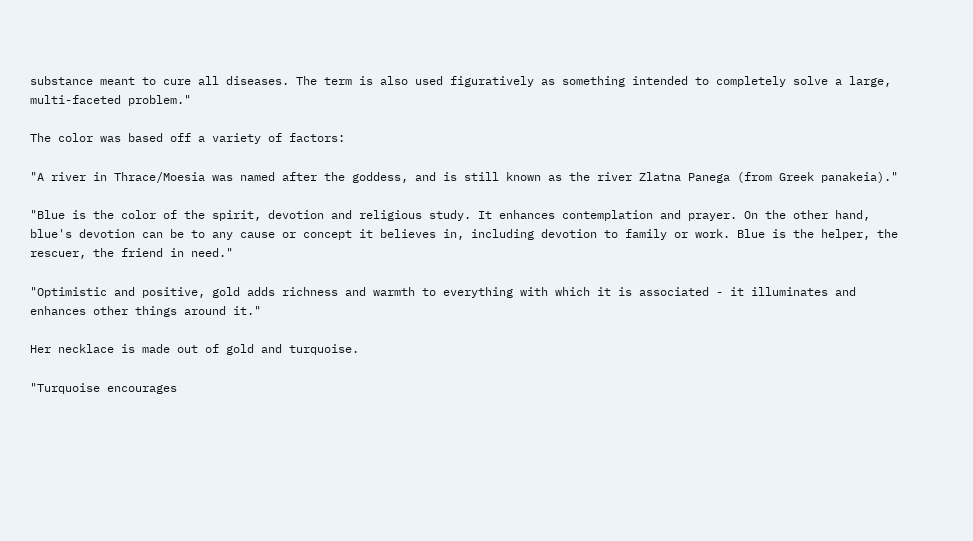substance meant to cure all diseases. The term is also used figuratively as something intended to completely solve a large, multi-faceted problem."

The color was based off a variety of factors:

"A river in Thrace/Moesia was named after the goddess, and is still known as the river Zlatna Panega (from Greek panakeia)."

"Blue is the color of the spirit, devotion and religious study. It enhances contemplation and prayer. On the other hand, blue's devotion can be to any cause or concept it believes in, including devotion to family or work. Blue is the helper, the rescuer, the friend in need."

"Optimistic and positive, gold adds richness and warmth to everything with which it is associated - it illuminates and enhances other things around it."

Her necklace is made out of gold and turquoise.

"Turquoise encourages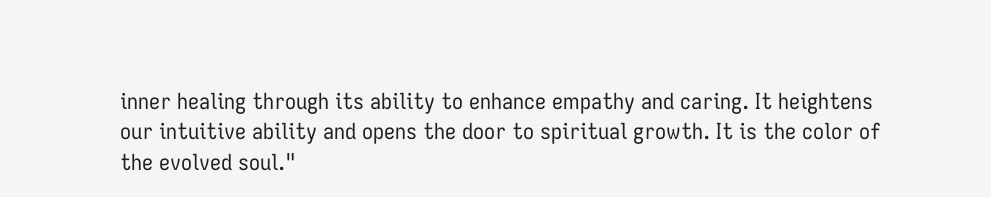inner healing through its ability to enhance empathy and caring. It heightens our intuitive ability and opens the door to spiritual growth. It is the color of the evolved soul."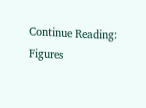Continue Reading: Figures